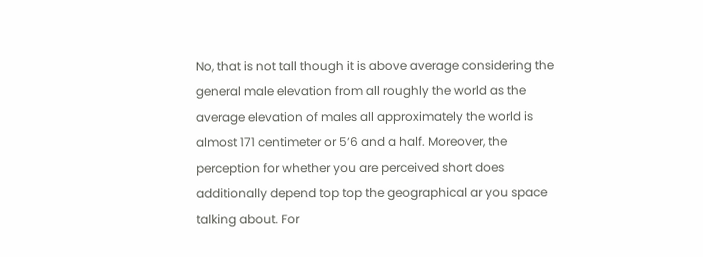No, that is not tall though it is above average considering the general male elevation from all roughly the world as the average elevation of males all approximately the world is almost 171 centimeter or 5’6 and a half. Moreover, the perception for whether you are perceived short does additionally depend top top the geographical ar you space talking about. For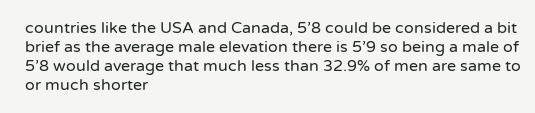countries like the USA and Canada, 5’8 could be considered a bit brief as the average male elevation there is 5’9 so being a male of 5’8 would average that much less than 32.9% of men are same to or much shorter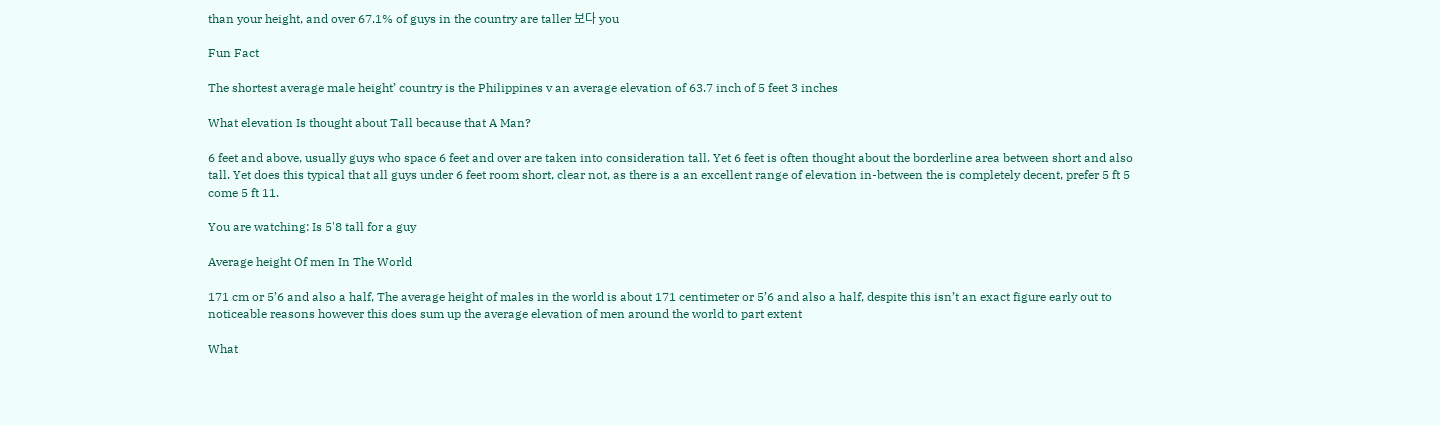than your height, and over 67.1% of guys in the country are taller 보다 you

Fun Fact

The shortest average male height’ country is the Philippines v an average elevation of 63.7 inch of 5 feet 3 inches

What elevation Is thought about Tall because that A Man?

6 feet and above, usually guys who space 6 feet and over are taken into consideration tall. Yet 6 feet is often thought about the borderline area between short and also tall. Yet does this typical that all guys under 6 feet room short, clear not, as there is a an excellent range of elevation in-between the is completely decent, prefer 5 ft 5 come 5 ft 11.

You are watching: Is 5'8 tall for a guy

Average height Of men In The World

171 cm or 5’6 and also a half, The average height of males in the world is about 171 centimeter or 5’6 and also a half, despite this isn’t an exact figure early out to noticeable reasons however this does sum up the average elevation of men around the world to part extent

What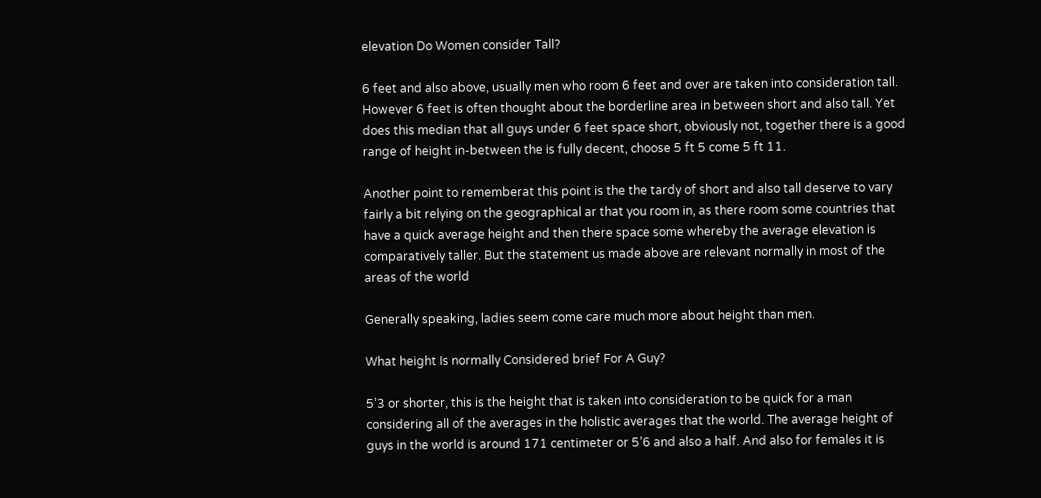elevation Do Women consider Tall?

6 feet and also above, usually men who room 6 feet and over are taken into consideration tall. However 6 feet is often thought about the borderline area in between short and also tall. Yet does this median that all guys under 6 feet space short, obviously not, together there is a good range of height in-between the is fully decent, choose 5 ft 5 come 5 ft 11.

Another point to rememberat this point is the the tardy of short and also tall deserve to vary fairly a bit relying on the geographical ar that you room in, as there room some countries that have a quick average height and then there space some whereby the average elevation is comparatively taller. But the statement us made above are relevant normally in most of the areas of the world

Generally speaking, ladies seem come care much more about height than men.

What height Is normally Considered brief For A Guy?

5’3 or shorter, this is the height that is taken into consideration to be quick for a man considering all of the averages in the holistic averages that the world. The average height of guys in the world is around 171 centimeter or 5’6 and also a half. And also for females it is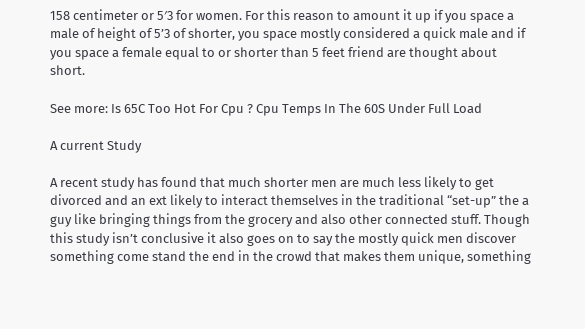158 centimeter or 5′3 for women. For this reason to amount it up if you space a male of height of 5’3 of shorter, you space mostly considered a quick male and if you space a female equal to or shorter than 5 feet friend are thought about short.

See more: Is 65C Too Hot For Cpu ? Cpu Temps In The 60S Under Full Load

A current Study

A recent study has found that much shorter men are much less likely to get divorced and an ext likely to interact themselves in the traditional “set-up” the a guy like bringing things from the grocery and also other connected stuff. Though this study isn’t conclusive it also goes on to say the mostly quick men discover something come stand the end in the crowd that makes them unique, something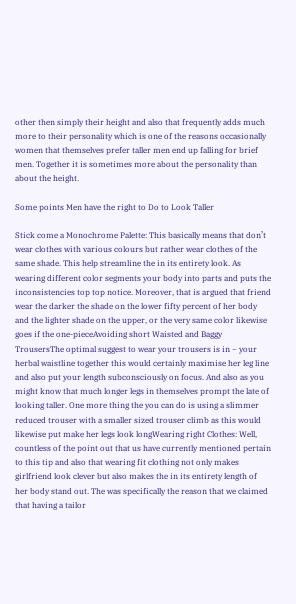other then simply their height and also that frequently adds much more to their personality which is one of the reasons occasionally women that themselves prefer taller men end up falling for brief men. Together it is sometimes more about the personality than about the height.

Some points Men have the right to Do to Look Taller

Stick come a Monochrome Palette: This basically means that don’t wear clothes with various colours but rather wear clothes of the same shade. This help streamline the in its entirety look. As wearing different color segments your body into parts and puts the inconsistencies top top notice. Moreover, that is argued that friend wear the darker the shade on the lower fifty percent of her body and the lighter shade on the upper, or the very same color likewise goes if the one-pieceAvoiding short Waisted and Baggy TrousersThe optimal suggest to wear your trousers is in ~ your herbal waistline together this would certainly maximise her leg line and also put your length subconsciously on focus. And also as you might know that much longer legs in themselves prompt the late of looking taller. One more thing the you can do is using a slimmer reduced trouser with a smaller sized trouser climb as this would likewise put make her legs look longWearing right Clothes: Well, countless of the point out that us have currently mentioned pertain to this tip and also that wearing fit clothing not only makes girlfriend look clever but also makes the in its entirety length of her body stand out. The was specifically the reason that we claimed that having a tailor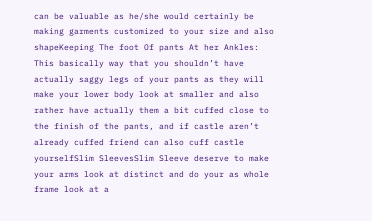can be valuable as he/she would certainly be making garments customized to your size and also shapeKeeping The foot Of pants At her Ankles: This basically way that you shouldn’t have actually saggy legs of your pants as they will make your lower body look at smaller and also rather have actually them a bit cuffed close to the finish of the pants, and if castle aren’t already cuffed friend can also cuff castle yourselfSlim SleevesSlim Sleeve deserve to make your arms look at distinct and do your as whole frame look at a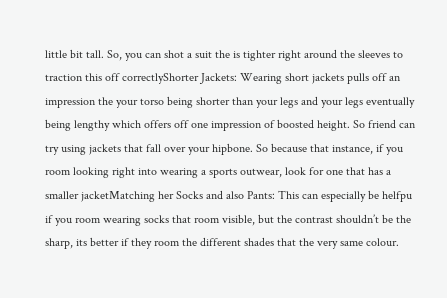little bit tall. So, you can shot a suit the is tighter right around the sleeves to traction this off correctlyShorter Jackets: Wearing short jackets pulls off an impression the your torso being shorter than your legs and your legs eventually being lengthy which offers off one impression of boosted height. So friend can try using jackets that fall over your hipbone. So because that instance, if you room looking right into wearing a sports outwear, look for one that has a smaller jacketMatching her Socks and also Pants: This can especially be helfpu if you room wearing socks that room visible, but the contrast shouldn’t be the sharp, its better if they room the different shades that the very same colour.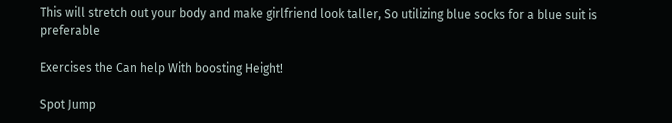This will stretch out your body and make girlfriend look taller, So utilizing blue socks for a blue suit is preferable

Exercises the Can help With boosting Height!

Spot Jump